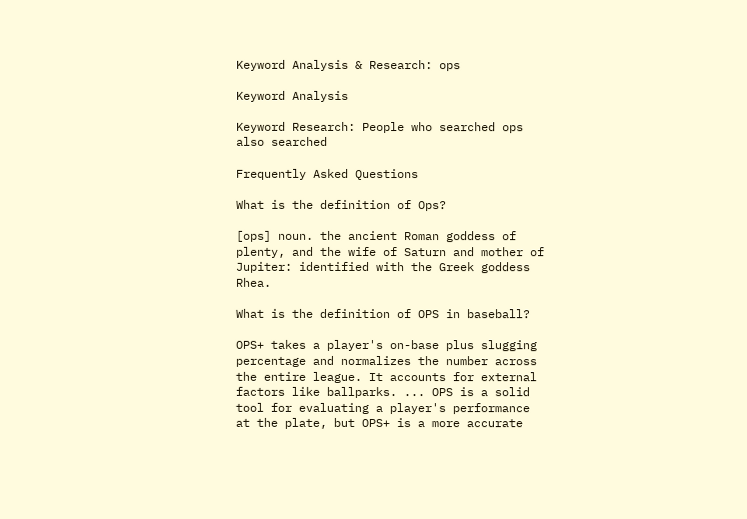Keyword Analysis & Research: ops

Keyword Analysis

Keyword Research: People who searched ops also searched

Frequently Asked Questions

What is the definition of Ops?

[ops] noun. the ancient Roman goddess of plenty, and the wife of Saturn and mother of Jupiter: identified with the Greek goddess Rhea.

What is the definition of OPS in baseball?

OPS+ takes a player's on-base plus slugging percentage and normalizes the number across the entire league. It accounts for external factors like ballparks. ... OPS is a solid tool for evaluating a player's performance at the plate, but OPS+ is a more accurate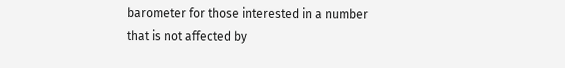barometer for those interested in a number that is not affected by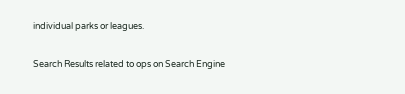individual parks or leagues.

Search Results related to ops on Search Engine